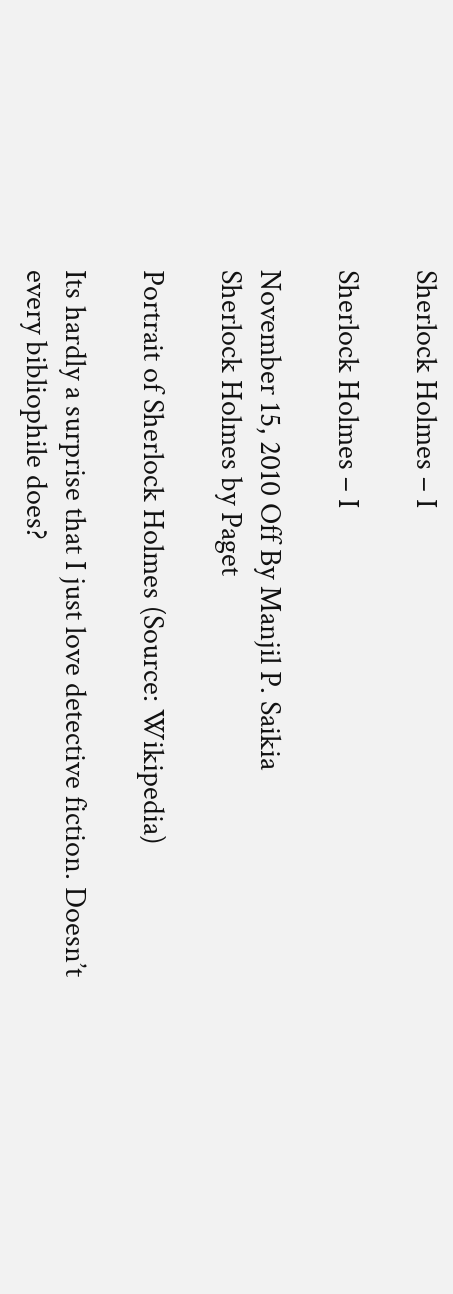Sherlock Holmes – I

Sherlock Holmes – I

November 15, 2010 Off By Manjil P. Saikia
Sherlock Holmes by Paget

Portrait of Sherlock Holmes (Source: Wikipedia)

Its hardly a surprise that I just love detective fiction. Doesn’t every bibliophile does?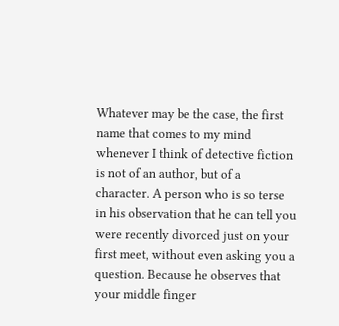Whatever may be the case, the first name that comes to my mind whenever I think of detective fiction is not of an author, but of a character. A person who is so terse in his observation that he can tell you were recently divorced just on your first meet, without even asking you a question. Because he observes that your middle finger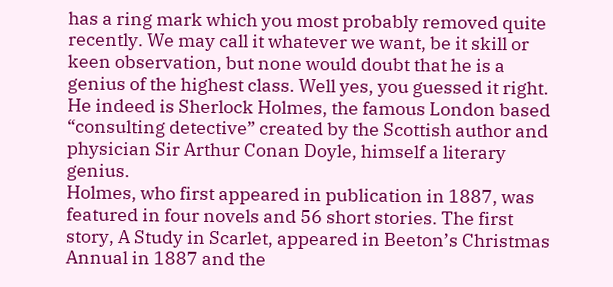has a ring mark which you most probably removed quite recently. We may call it whatever we want, be it skill or keen observation, but none would doubt that he is a genius of the highest class. Well yes, you guessed it right. He indeed is Sherlock Holmes, the famous London based “consulting detective” created by the Scottish author and physician Sir Arthur Conan Doyle, himself a literary genius.
Holmes, who first appeared in publication in 1887, was featured in four novels and 56 short stories. The first story, A Study in Scarlet, appeared in Beeton’s Christmas Annual in 1887 and the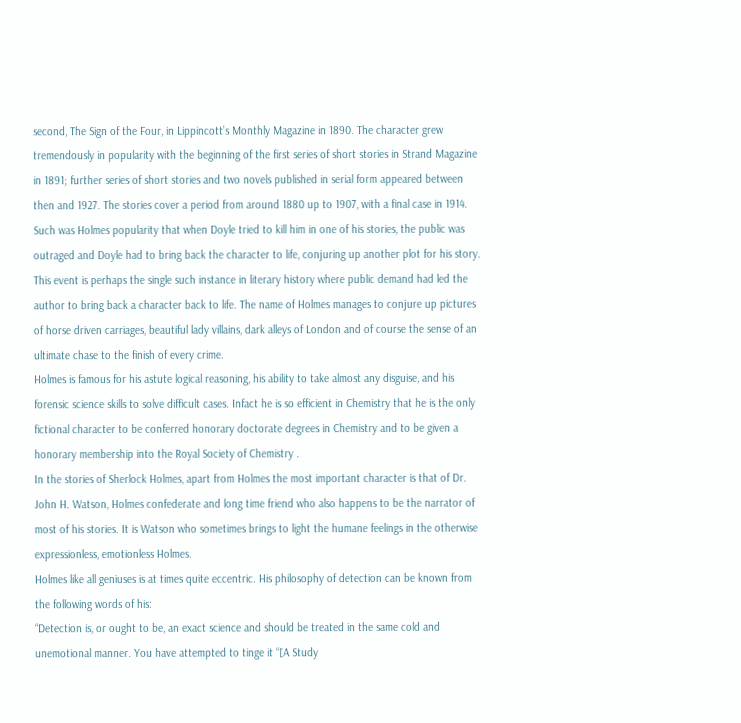second, The Sign of the Four, in Lippincott’s Monthly Magazine in 1890. The character grew tremendously in popularity with the beginning of the first series of short stories in Strand Magazine in 1891; further series of short stories and two novels published in serial form appeared between then and 1927. The stories cover a period from around 1880 up to 1907, with a final case in 1914.
Such was Holmes popularity that when Doyle tried to kill him in one of his stories, the public was outraged and Doyle had to bring back the character to life, conjuring up another plot for his story. This event is perhaps the single such instance in literary history where public demand had led the author to bring back a character back to life. The name of Holmes manages to conjure up pictures of horse driven carriages, beautiful lady villains, dark alleys of London and of course the sense of an ultimate chase to the finish of every crime.
Holmes is famous for his astute logical reasoning, his ability to take almost any disguise, and his forensic science skills to solve difficult cases. Infact he is so efficient in Chemistry that he is the only fictional character to be conferred honorary doctorate degrees in Chemistry and to be given a honorary membership into the Royal Society of Chemistry .
In the stories of Sherlock Holmes, apart from Holmes the most important character is that of Dr. John H. Watson, Holmes confederate and long time friend who also happens to be the narrator of most of his stories. It is Watson who sometimes brings to light the humane feelings in the otherwise expressionless, emotionless Holmes.
Holmes like all geniuses is at times quite eccentric. His philosophy of detection can be known from the following words of his:
“Detection is, or ought to be, an exact science and should be treated in the same cold and unemotional manner. You have attempted to tinge it “[A Study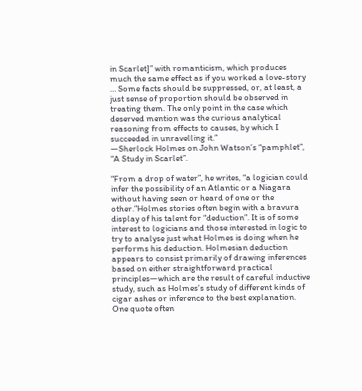in Scarlet]” with romanticism, which produces much the same effect as if you worked a love-story … Some facts should be suppressed, or, at least, a just sense of proportion should be observed in treating them. The only point in the case which deserved mention was the curious analytical reasoning from effects to causes, by which I succeeded in unravelling it.”
—Sherlock Holmes on John Watson’s “pamphlet”, “A Study in Scarlet”.

“From a drop of water”, he writes, “a logician could infer the possibility of an Atlantic or a Niagara without having seen or heard of one or the other.”Holmes stories often begin with a bravura display of his talent for “deduction”. It is of some interest to logicians and those interested in logic to try to analyse just what Holmes is doing when he performs his deduction. Holmesian deduction appears to consist primarily of drawing inferences based on either straightforward practical principles—which are the result of careful inductive study, such as Holmes’s study of different kinds of cigar ashes or inference to the best explanation. One quote often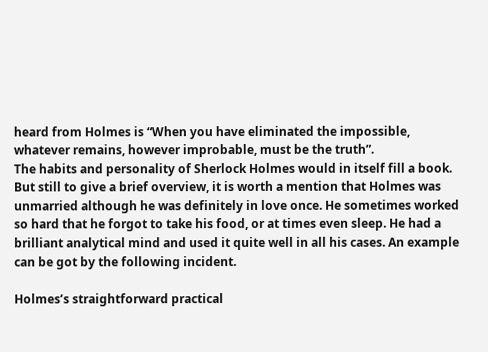heard from Holmes is “When you have eliminated the impossible, whatever remains, however improbable, must be the truth”.
The habits and personality of Sherlock Holmes would in itself fill a book. But still to give a brief overview, it is worth a mention that Holmes was unmarried although he was definitely in love once. He sometimes worked so hard that he forgot to take his food, or at times even sleep. He had a brilliant analytical mind and used it quite well in all his cases. An example can be got by the following incident.

Holmes’s straightforward practical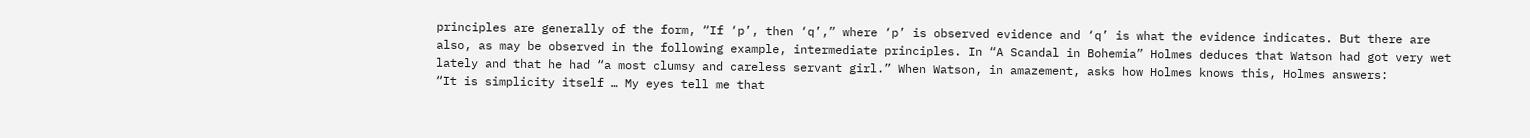principles are generally of the form, “If ‘p’, then ‘q’,” where ‘p’ is observed evidence and ‘q’ is what the evidence indicates. But there are also, as may be observed in the following example, intermediate principles. In “A Scandal in Bohemia” Holmes deduces that Watson had got very wet lately and that he had “a most clumsy and careless servant girl.” When Watson, in amazement, asks how Holmes knows this, Holmes answers:
“It is simplicity itself … My eyes tell me that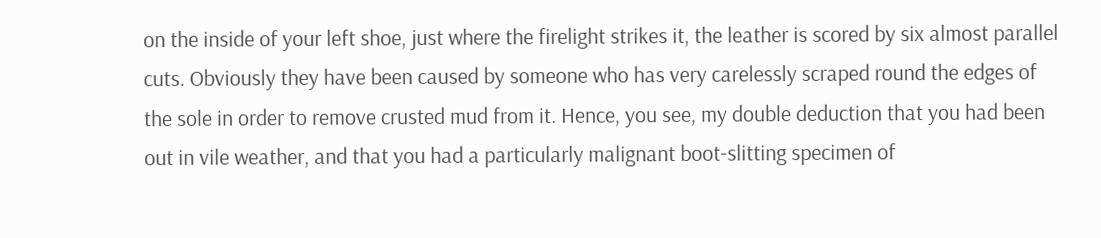on the inside of your left shoe, just where the firelight strikes it, the leather is scored by six almost parallel cuts. Obviously they have been caused by someone who has very carelessly scraped round the edges of the sole in order to remove crusted mud from it. Hence, you see, my double deduction that you had been out in vile weather, and that you had a particularly malignant boot-slitting specimen of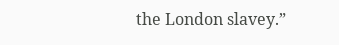the London slavey.”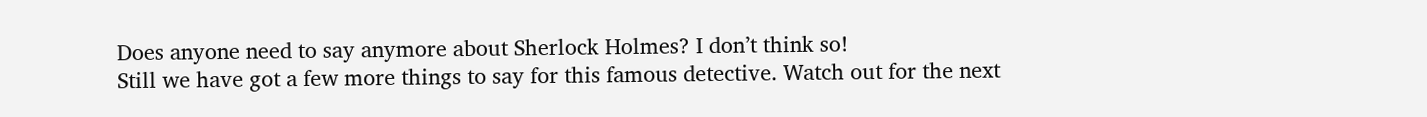Does anyone need to say anymore about Sherlock Holmes? I don’t think so!
Still we have got a few more things to say for this famous detective. Watch out for the next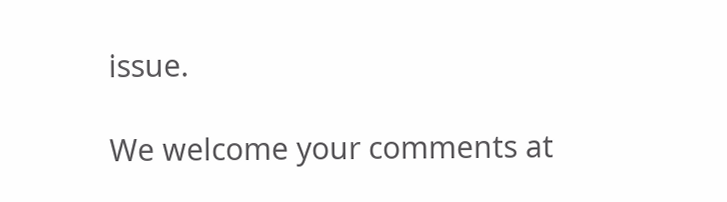issue.

We welcome your comments at